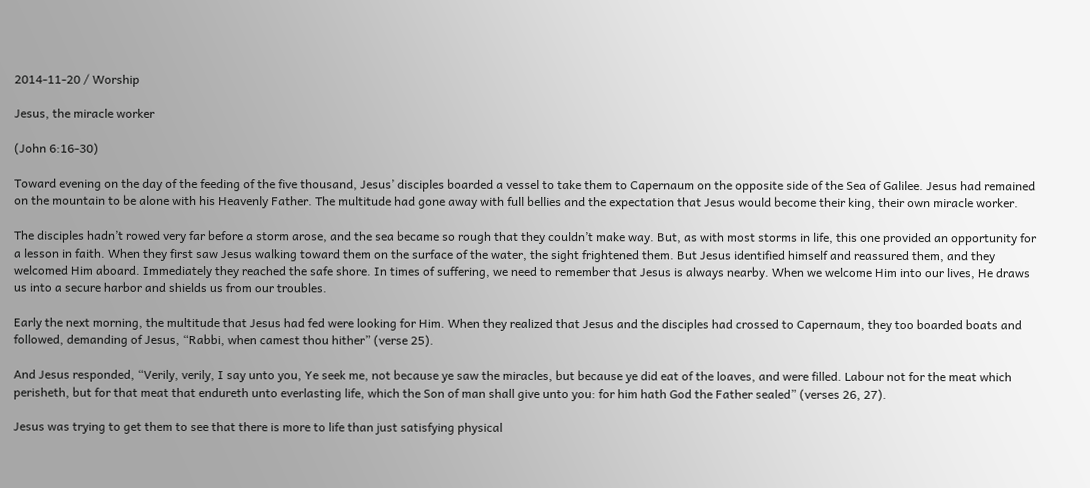2014-11-20 / Worship

Jesus, the miracle worker

(John 6:16-30)

Toward evening on the day of the feeding of the five thousand, Jesus’ disciples boarded a vessel to take them to Capernaum on the opposite side of the Sea of Galilee. Jesus had remained on the mountain to be alone with his Heavenly Father. The multitude had gone away with full bellies and the expectation that Jesus would become their king, their own miracle worker.

The disciples hadn’t rowed very far before a storm arose, and the sea became so rough that they couldn’t make way. But, as with most storms in life, this one provided an opportunity for a lesson in faith. When they first saw Jesus walking toward them on the surface of the water, the sight frightened them. But Jesus identified himself and reassured them, and they welcomed Him aboard. Immediately they reached the safe shore. In times of suffering, we need to remember that Jesus is always nearby. When we welcome Him into our lives, He draws us into a secure harbor and shields us from our troubles.

Early the next morning, the multitude that Jesus had fed were looking for Him. When they realized that Jesus and the disciples had crossed to Capernaum, they too boarded boats and followed, demanding of Jesus, “Rabbi, when camest thou hither” (verse 25).

And Jesus responded, “Verily, verily, I say unto you, Ye seek me, not because ye saw the miracles, but because ye did eat of the loaves, and were filled. Labour not for the meat which perisheth, but for that meat that endureth unto everlasting life, which the Son of man shall give unto you: for him hath God the Father sealed” (verses 26, 27).

Jesus was trying to get them to see that there is more to life than just satisfying physical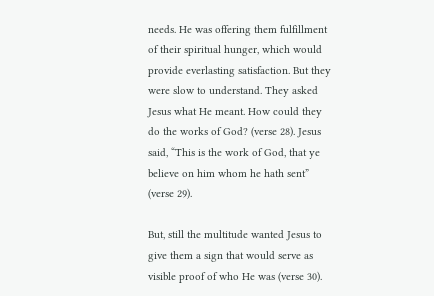needs. He was offering them fulfillment of their spiritual hunger, which would provide everlasting satisfaction. But they were slow to understand. They asked Jesus what He meant. How could they do the works of God? (verse 28). Jesus said, “This is the work of God, that ye believe on him whom he hath sent” (verse 29).

But, still the multitude wanted Jesus to give them a sign that would serve as visible proof of who He was (verse 30).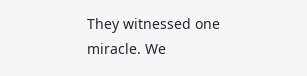They witnessed one miracle. We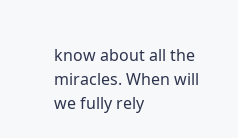know about all the miracles. When will we fully rely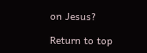on Jesus?

Return to top